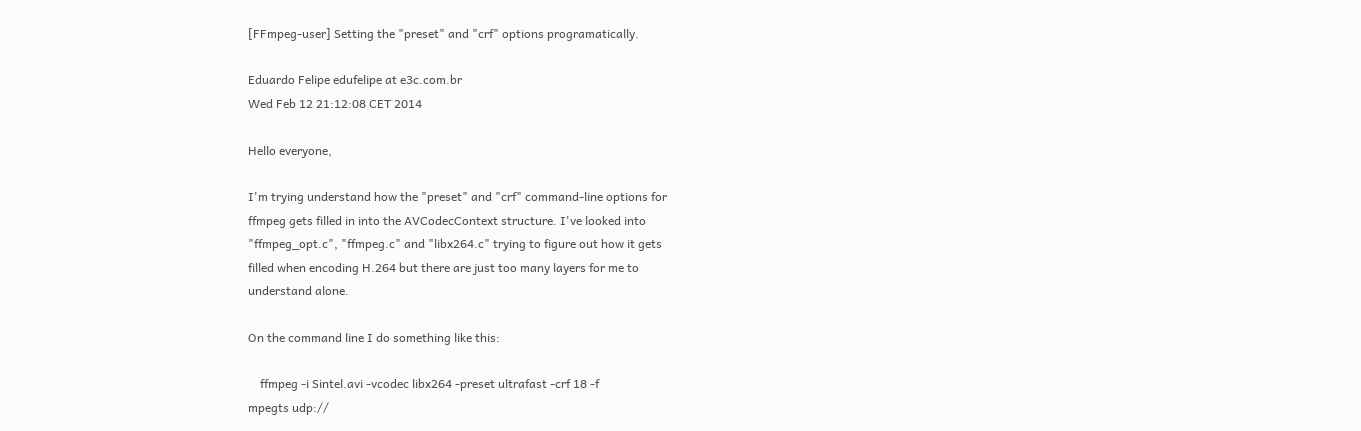[FFmpeg-user] Setting the "preset" and "crf" options programatically.

Eduardo Felipe edufelipe at e3c.com.br
Wed Feb 12 21:12:08 CET 2014

Hello everyone,

I'm trying understand how the "preset" and "crf" command-line options for
ffmpeg gets filled in into the AVCodecContext structure. I've looked into
"ffmpeg_opt.c", "ffmpeg.c" and "libx264.c" trying to figure out how it gets
filled when encoding H.264 but there are just too many layers for me to
understand alone.

On the command line I do something like this:

    ffmpeg -i Sintel.avi -vcodec libx264 -preset ultrafast -crf 18 -f
mpegts udp://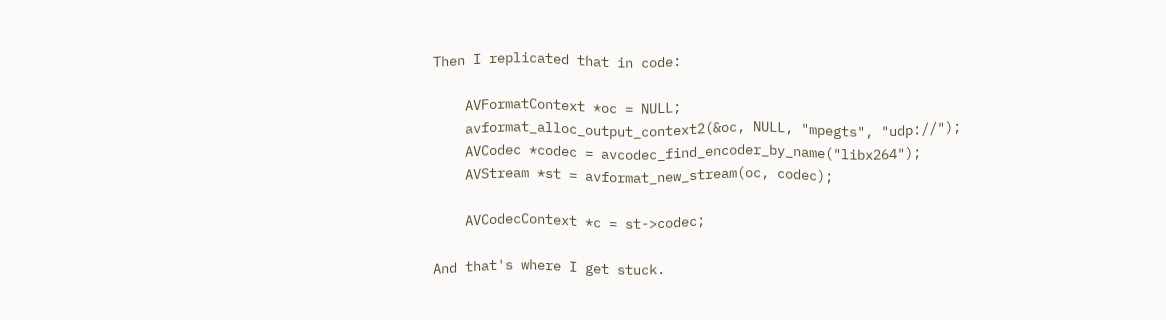Then I replicated that in code:

    AVFormatContext *oc = NULL;
    avformat_alloc_output_context2(&oc, NULL, "mpegts", "udp://");
    AVCodec *codec = avcodec_find_encoder_by_name("libx264");
    AVStream *st = avformat_new_stream(oc, codec);

    AVCodecContext *c = st->codec;

And that's where I get stuck.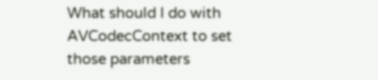What should I do with AVCodecContext to set
those parameters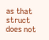as that struct does not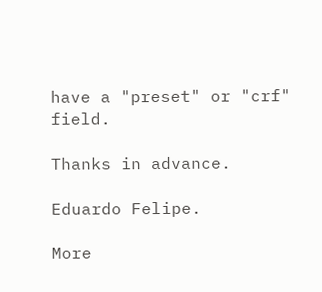have a "preset" or "crf" field.

Thanks in advance.

Eduardo Felipe.

More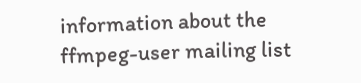information about the ffmpeg-user mailing list